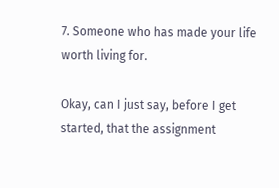7. Someone who has made your life worth living for.

Okay, can I just say, before I get started, that the assignment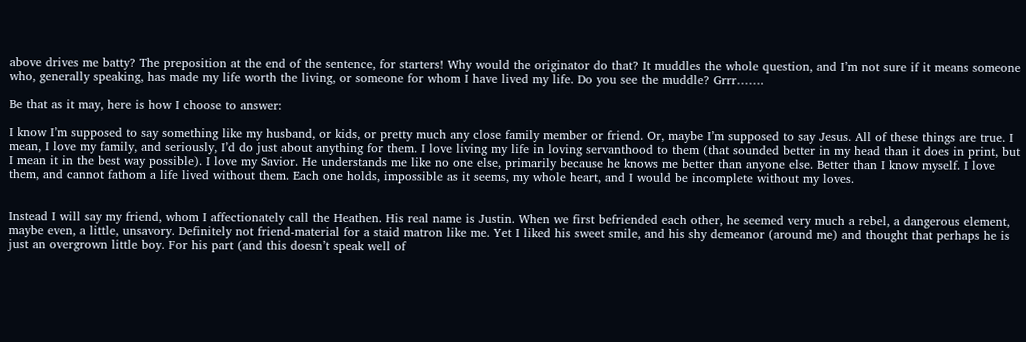above drives me batty? The preposition at the end of the sentence, for starters! Why would the originator do that? It muddles the whole question, and I’m not sure if it means someone who, generally speaking, has made my life worth the living, or someone for whom I have lived my life. Do you see the muddle? Grrr…….

Be that as it may, here is how I choose to answer:

I know I’m supposed to say something like my husband, or kids, or pretty much any close family member or friend. Or, maybe I’m supposed to say Jesus. All of these things are true. I mean, I love my family, and seriously, I’d do just about anything for them. I love living my life in loving servanthood to them (that sounded better in my head than it does in print, but I mean it in the best way possible). I love my Savior. He understands me like no one else, primarily because he knows me better than anyone else. Better than I know myself. I love them, and cannot fathom a life lived without them. Each one holds, impossible as it seems, my whole heart, and I would be incomplete without my loves.


Instead I will say my friend, whom I affectionately call the Heathen. His real name is Justin. When we first befriended each other, he seemed very much a rebel, a dangerous element, maybe even, a little, unsavory. Definitely not friend-material for a staid matron like me. Yet I liked his sweet smile, and his shy demeanor (around me) and thought that perhaps he is just an overgrown little boy. For his part (and this doesn’t speak well of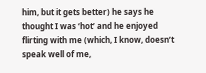him, but it gets better) he says he thought I was ‘hot’ and he enjoyed flirting with me (which, I know, doesn’t speak well of me,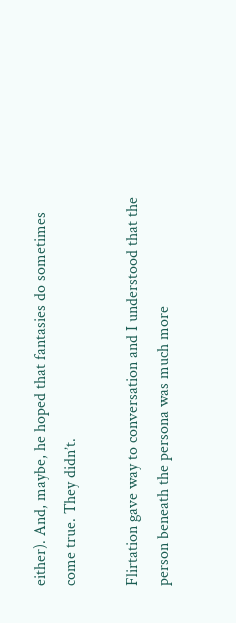either). And, maybe, he hoped that fantasies do sometimes come true. They didn’t.

Flirtation gave way to conversation and I understood that the person beneath the persona was much more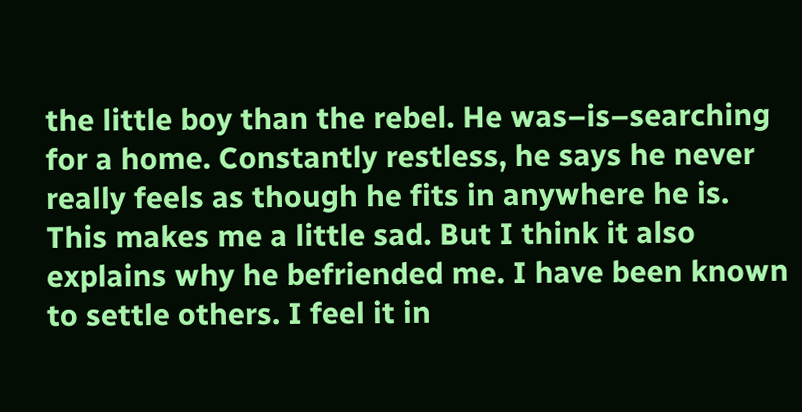the little boy than the rebel. He was–is–searching for a home. Constantly restless, he says he never really feels as though he fits in anywhere he is. This makes me a little sad. But I think it also explains why he befriended me. I have been known to settle others. I feel it in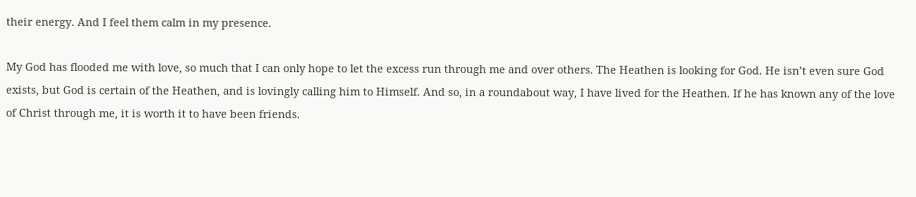their energy. And I feel them calm in my presence.

My God has flooded me with love, so much that I can only hope to let the excess run through me and over others. The Heathen is looking for God. He isn’t even sure God exists, but God is certain of the Heathen, and is lovingly calling him to Himself. And so, in a roundabout way, I have lived for the Heathen. If he has known any of the love of Christ through me, it is worth it to have been friends.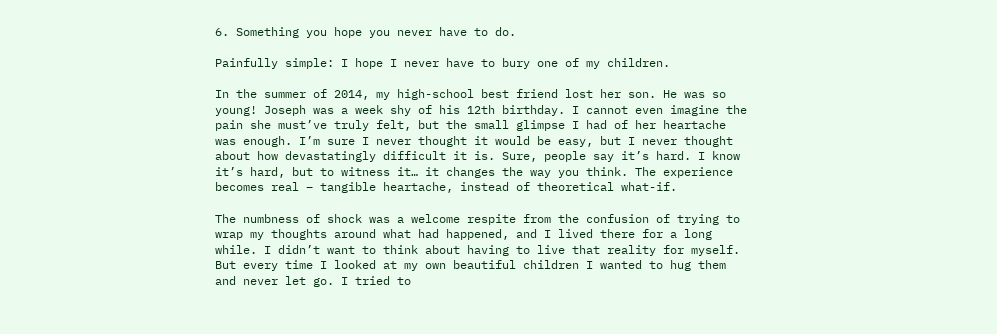6. Something you hope you never have to do.

Painfully simple: I hope I never have to bury one of my children.

In the summer of 2014, my high-school best friend lost her son. He was so young! Joseph was a week shy of his 12th birthday. I cannot even imagine the pain she must’ve truly felt, but the small glimpse I had of her heartache was enough. I’m sure I never thought it would be easy, but I never thought about how devastatingly difficult it is. Sure, people say it’s hard. I know it’s hard, but to witness it… it changes the way you think. The experience becomes real – tangible heartache, instead of theoretical what-if.

The numbness of shock was a welcome respite from the confusion of trying to wrap my thoughts around what had happened, and I lived there for a long while. I didn’t want to think about having to live that reality for myself. But every time I looked at my own beautiful children I wanted to hug them and never let go. I tried to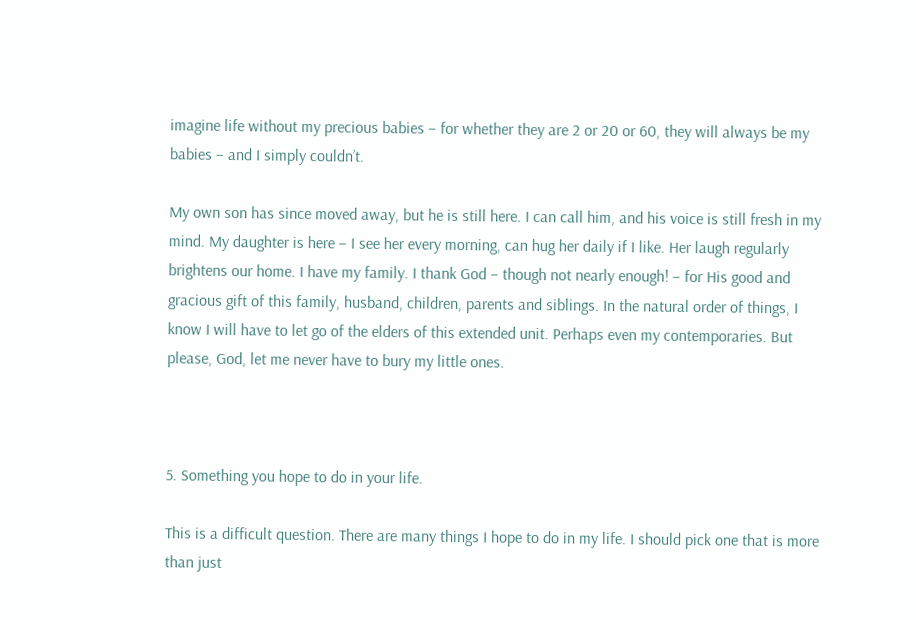imagine life without my precious babies – for whether they are 2 or 20 or 60, they will always be my babies – and I simply couldn’t.

My own son has since moved away, but he is still here. I can call him, and his voice is still fresh in my mind. My daughter is here – I see her every morning, can hug her daily if I like. Her laugh regularly brightens our home. I have my family. I thank God – though not nearly enough! – for His good and gracious gift of this family, husband, children, parents and siblings. In the natural order of things, I know I will have to let go of the elders of this extended unit. Perhaps even my contemporaries. But please, God, let me never have to bury my little ones.



5. Something you hope to do in your life.

This is a difficult question. There are many things I hope to do in my life. I should pick one that is more than just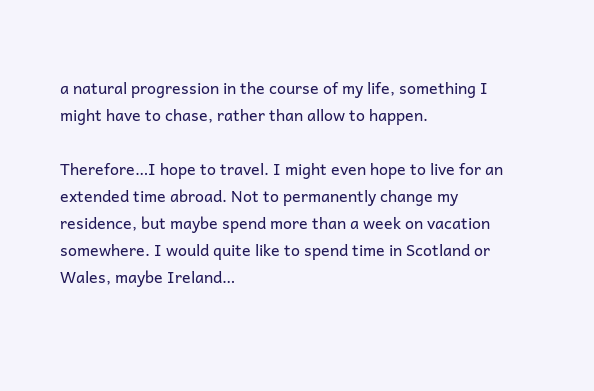a natural progression in the course of my life, something I might have to chase, rather than allow to happen.

Therefore…I hope to travel. I might even hope to live for an extended time abroad. Not to permanently change my residence, but maybe spend more than a week on vacation somewhere. I would quite like to spend time in Scotland or Wales, maybe Ireland…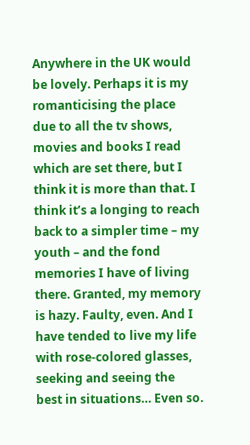Anywhere in the UK would be lovely. Perhaps it is my romanticising the place due to all the tv shows, movies and books I read which are set there, but I think it is more than that. I think it’s a longing to reach back to a simpler time – my youth – and the fond memories I have of living there. Granted, my memory is hazy. Faulty, even. And I have tended to live my life with rose-colored glasses, seeking and seeing the best in situations… Even so.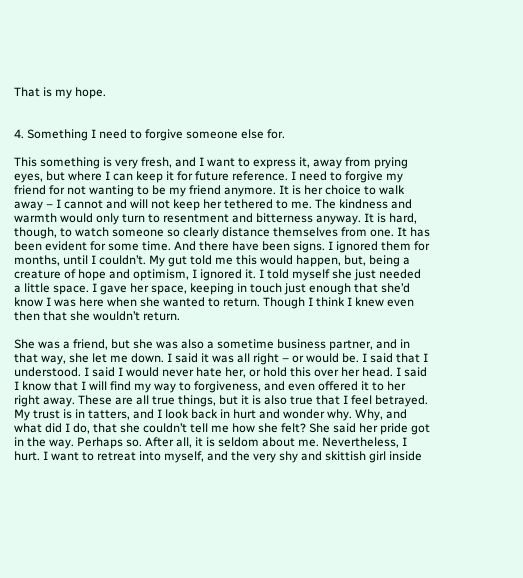That is my hope.


4. Something I need to forgive someone else for.

This something is very fresh, and I want to express it, away from prying eyes, but where I can keep it for future reference. I need to forgive my friend for not wanting to be my friend anymore. It is her choice to walk away – I cannot and will not keep her tethered to me. The kindness and warmth would only turn to resentment and bitterness anyway. It is hard, though, to watch someone so clearly distance themselves from one. It has been evident for some time. And there have been signs. I ignored them for months, until I couldn’t. My gut told me this would happen, but, being a creature of hope and optimism, I ignored it. I told myself she just needed a little space. I gave her space, keeping in touch just enough that she’d know I was here when she wanted to return. Though I think I knew even then that she wouldn’t return.

She was a friend, but she was also a sometime business partner, and in that way, she let me down. I said it was all right – or would be. I said that I understood. I said I would never hate her, or hold this over her head. I said I know that I will find my way to forgiveness, and even offered it to her right away. These are all true things, but it is also true that I feel betrayed. My trust is in tatters, and I look back in hurt and wonder why. Why, and what did I do, that she couldn’t tell me how she felt? She said her pride got in the way. Perhaps so. After all, it is seldom about me. Nevertheless, I hurt. I want to retreat into myself, and the very shy and skittish girl inside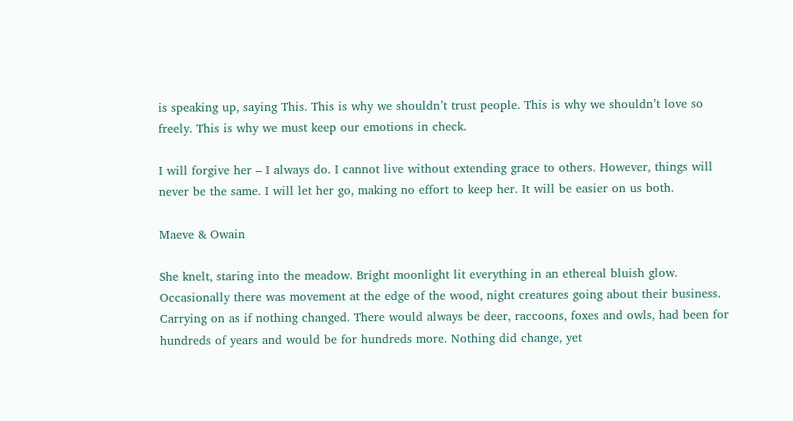is speaking up, saying This. This is why we shouldn’t trust people. This is why we shouldn’t love so freely. This is why we must keep our emotions in check.

I will forgive her – I always do. I cannot live without extending grace to others. However, things will never be the same. I will let her go, making no effort to keep her. It will be easier on us both.

Maeve & Owain

She knelt, staring into the meadow. Bright moonlight lit everything in an ethereal bluish glow. Occasionally there was movement at the edge of the wood, night creatures going about their business. Carrying on as if nothing changed. There would always be deer, raccoons, foxes and owls, had been for hundreds of years and would be for hundreds more. Nothing did change, yet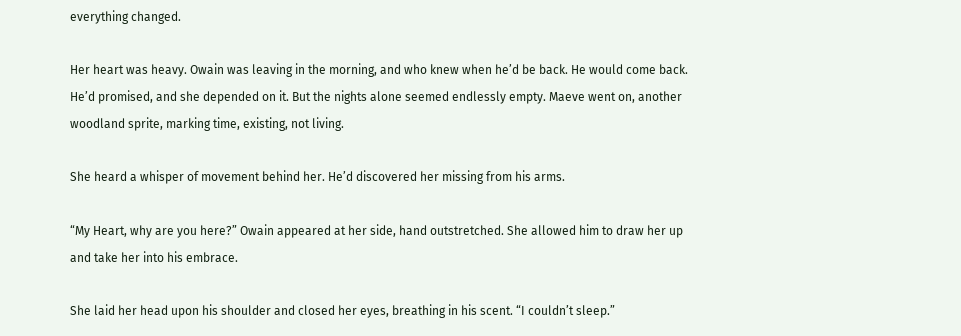everything changed.

Her heart was heavy. Owain was leaving in the morning, and who knew when he’d be back. He would come back. He’d promised, and she depended on it. But the nights alone seemed endlessly empty. Maeve went on, another woodland sprite, marking time, existing, not living.

She heard a whisper of movement behind her. He’d discovered her missing from his arms.

“My Heart, why are you here?” Owain appeared at her side, hand outstretched. She allowed him to draw her up and take her into his embrace.

She laid her head upon his shoulder and closed her eyes, breathing in his scent. “I couldn’t sleep.”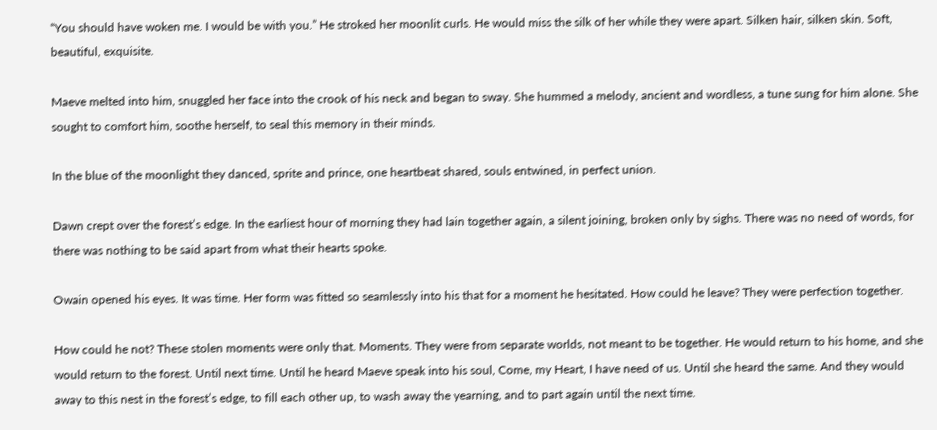“You should have woken me. I would be with you.” He stroked her moonlit curls. He would miss the silk of her while they were apart. Silken hair, silken skin. Soft, beautiful, exquisite.

Maeve melted into him, snuggled her face into the crook of his neck and began to sway. She hummed a melody, ancient and wordless, a tune sung for him alone. She sought to comfort him, soothe herself, to seal this memory in their minds.

In the blue of the moonlight they danced, sprite and prince, one heartbeat shared, souls entwined, in perfect union.

Dawn crept over the forest’s edge. In the earliest hour of morning they had lain together again, a silent joining, broken only by sighs. There was no need of words, for there was nothing to be said apart from what their hearts spoke.

Owain opened his eyes. It was time. Her form was fitted so seamlessly into his that for a moment he hesitated. How could he leave? They were perfection together.

How could he not? These stolen moments were only that. Moments. They were from separate worlds, not meant to be together. He would return to his home, and she would return to the forest. Until next time. Until he heard Maeve speak into his soul, Come, my Heart, I have need of us. Until she heard the same. And they would away to this nest in the forest’s edge, to fill each other up, to wash away the yearning, and to part again until the next time.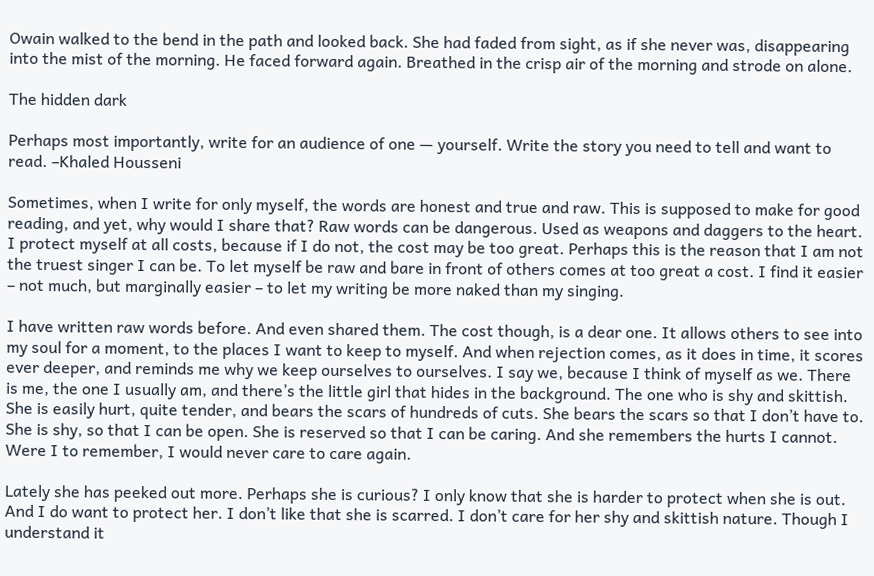Owain walked to the bend in the path and looked back. She had faded from sight, as if she never was, disappearing into the mist of the morning. He faced forward again. Breathed in the crisp air of the morning and strode on alone.

The hidden dark

Perhaps most importantly, write for an audience of one — yourself. Write the story you need to tell and want to read. –Khaled Housseni

Sometimes, when I write for only myself, the words are honest and true and raw. This is supposed to make for good reading, and yet, why would I share that? Raw words can be dangerous. Used as weapons and daggers to the heart. I protect myself at all costs, because if I do not, the cost may be too great. Perhaps this is the reason that I am not the truest singer I can be. To let myself be raw and bare in front of others comes at too great a cost. I find it easier – not much, but marginally easier – to let my writing be more naked than my singing.

I have written raw words before. And even shared them. The cost though, is a dear one. It allows others to see into my soul for a moment, to the places I want to keep to myself. And when rejection comes, as it does in time, it scores ever deeper, and reminds me why we keep ourselves to ourselves. I say we, because I think of myself as we. There is me, the one I usually am, and there’s the little girl that hides in the background. The one who is shy and skittish. She is easily hurt, quite tender, and bears the scars of hundreds of cuts. She bears the scars so that I don’t have to. She is shy, so that I can be open. She is reserved so that I can be caring. And she remembers the hurts I cannot. Were I to remember, I would never care to care again.

Lately she has peeked out more. Perhaps she is curious? I only know that she is harder to protect when she is out. And I do want to protect her. I don’t like that she is scarred. I don’t care for her shy and skittish nature. Though I understand it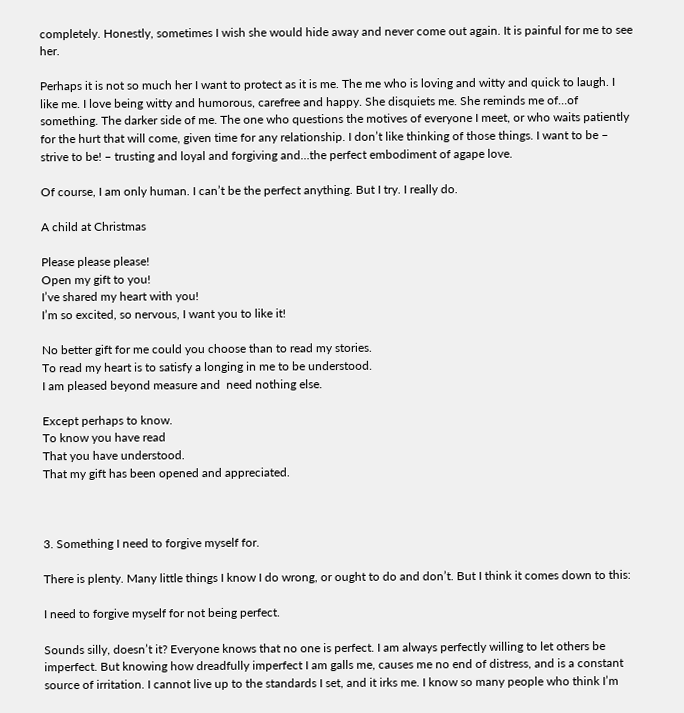completely. Honestly, sometimes I wish she would hide away and never come out again. It is painful for me to see her.

Perhaps it is not so much her I want to protect as it is me. The me who is loving and witty and quick to laugh. I like me. I love being witty and humorous, carefree and happy. She disquiets me. She reminds me of…of something. The darker side of me. The one who questions the motives of everyone I meet, or who waits patiently for the hurt that will come, given time for any relationship. I don’t like thinking of those things. I want to be – strive to be! – trusting and loyal and forgiving and…the perfect embodiment of agape love.

Of course, I am only human. I can’t be the perfect anything. But I try. I really do.

A child at Christmas

Please please please!
Open my gift to you!
I’ve shared my heart with you!
I’m so excited, so nervous, I want you to like it!

No better gift for me could you choose than to read my stories.
To read my heart is to satisfy a longing in me to be understood.
I am pleased beyond measure and  need nothing else.

Except perhaps to know.
To know you have read
That you have understood.
That my gift has been opened and appreciated.



3. Something I need to forgive myself for.

There is plenty. Many little things I know I do wrong, or ought to do and don’t. But I think it comes down to this:

I need to forgive myself for not being perfect.

Sounds silly, doesn’t it? Everyone knows that no one is perfect. I am always perfectly willing to let others be imperfect. But knowing how dreadfully imperfect I am galls me, causes me no end of distress, and is a constant source of irritation. I cannot live up to the standards I set, and it irks me. I know so many people who think I’m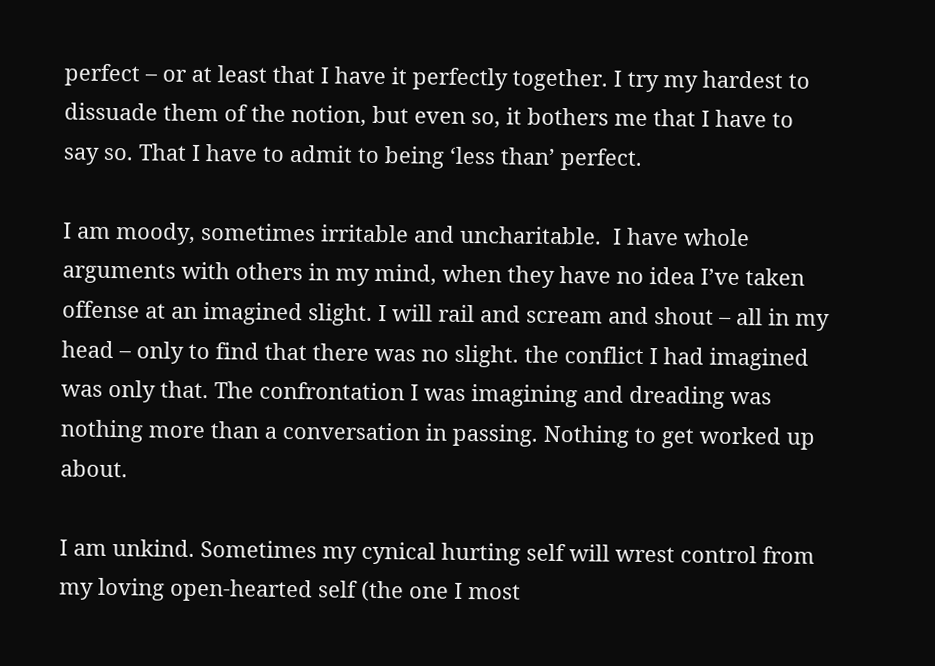perfect – or at least that I have it perfectly together. I try my hardest to dissuade them of the notion, but even so, it bothers me that I have to say so. That I have to admit to being ‘less than’ perfect.

I am moody, sometimes irritable and uncharitable.  I have whole arguments with others in my mind, when they have no idea I’ve taken offense at an imagined slight. I will rail and scream and shout – all in my head – only to find that there was no slight. the conflict I had imagined was only that. The confrontation I was imagining and dreading was nothing more than a conversation in passing. Nothing to get worked up about.

I am unkind. Sometimes my cynical hurting self will wrest control from my loving open-hearted self (the one I most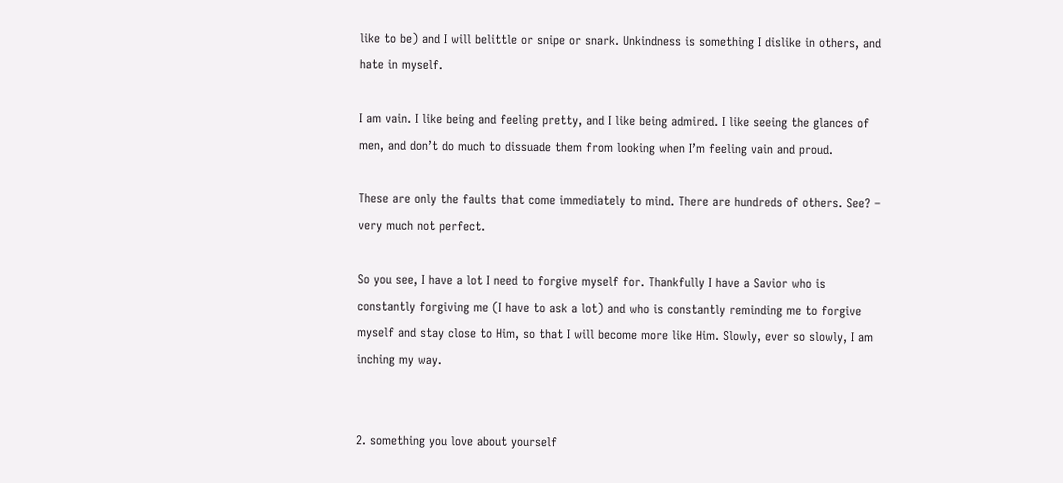like to be) and I will belittle or snipe or snark. Unkindness is something I dislike in others, and hate in myself.

I am vain. I like being and feeling pretty, and I like being admired. I like seeing the glances of men, and don’t do much to dissuade them from looking when I’m feeling vain and proud.

These are only the faults that come immediately to mind. There are hundreds of others. See? – very much not perfect.

So you see, I have a lot I need to forgive myself for. Thankfully I have a Savior who is constantly forgiving me (I have to ask a lot) and who is constantly reminding me to forgive myself and stay close to Him, so that I will become more like Him. Slowly, ever so slowly, I am inching my way.


2. something you love about yourself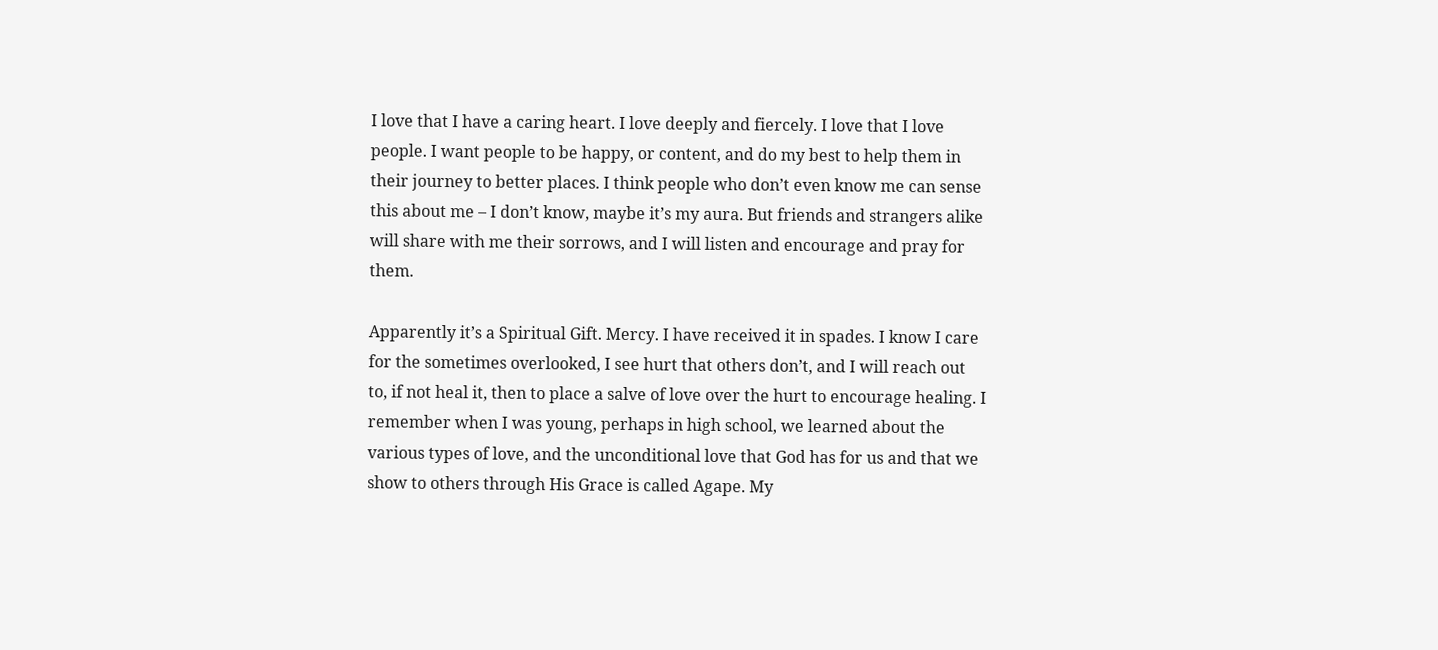I love that I have a caring heart. I love deeply and fiercely. I love that I love people. I want people to be happy, or content, and do my best to help them in their journey to better places. I think people who don’t even know me can sense this about me – I don’t know, maybe it’s my aura. But friends and strangers alike will share with me their sorrows, and I will listen and encourage and pray for them.

Apparently it’s a Spiritual Gift. Mercy. I have received it in spades. I know I care for the sometimes overlooked, I see hurt that others don’t, and I will reach out to, if not heal it, then to place a salve of love over the hurt to encourage healing. I remember when I was young, perhaps in high school, we learned about the various types of love, and the unconditional love that God has for us and that we show to others through His Grace is called Agape. My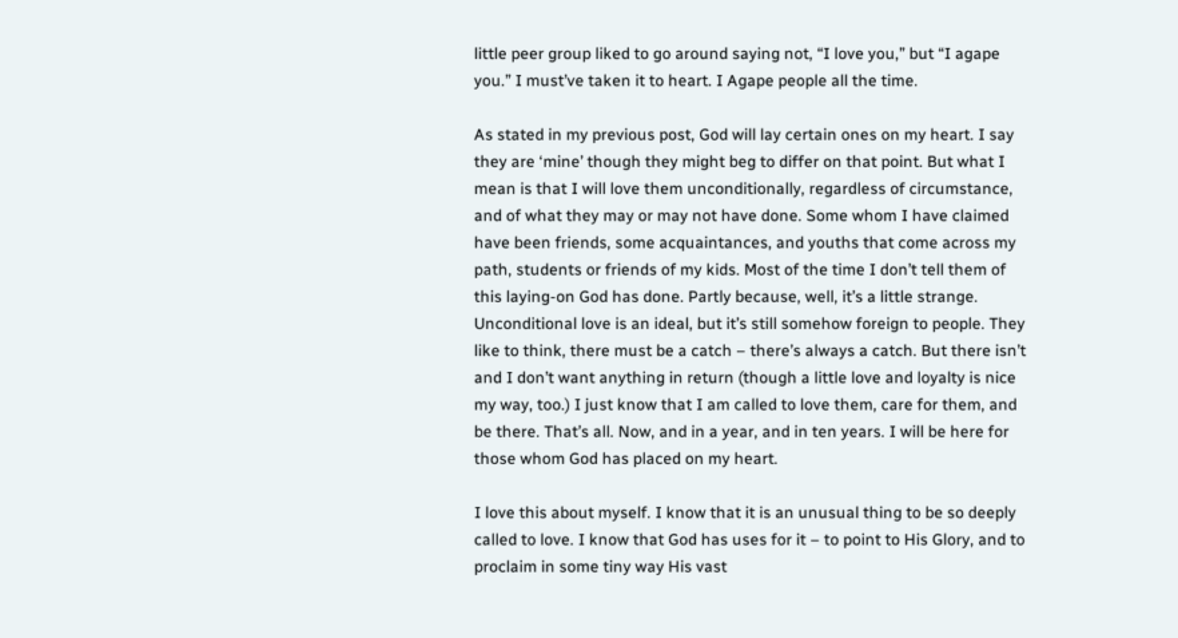little peer group liked to go around saying not, “I love you,” but “I agape you.” I must’ve taken it to heart. I Agape people all the time.

As stated in my previous post, God will lay certain ones on my heart. I say they are ‘mine’ though they might beg to differ on that point. But what I mean is that I will love them unconditionally, regardless of circumstance, and of what they may or may not have done. Some whom I have claimed have been friends, some acquaintances, and youths that come across my path, students or friends of my kids. Most of the time I don’t tell them of this laying-on God has done. Partly because, well, it’s a little strange. Unconditional love is an ideal, but it’s still somehow foreign to people. They like to think, there must be a catch – there’s always a catch. But there isn’t and I don’t want anything in return (though a little love and loyalty is nice my way, too.) I just know that I am called to love them, care for them, and be there. That’s all. Now, and in a year, and in ten years. I will be here for those whom God has placed on my heart.

I love this about myself. I know that it is an unusual thing to be so deeply called to love. I know that God has uses for it – to point to His Glory, and to proclaim in some tiny way His vast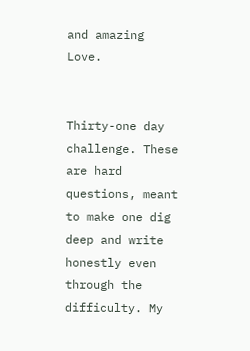and amazing Love.


Thirty-one day challenge. These are hard questions, meant to make one dig deep and write honestly even through the difficulty. My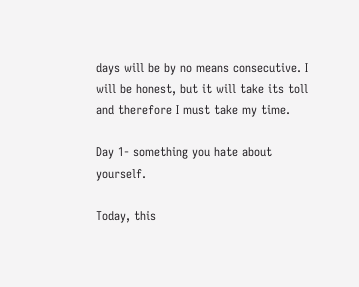days will be by no means consecutive. I will be honest, but it will take its toll and therefore I must take my time.

Day 1- something you hate about yourself.

Today, this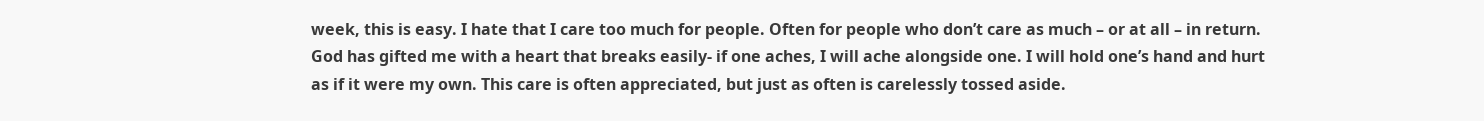week, this is easy. I hate that I care too much for people. Often for people who don’t care as much – or at all – in return. God has gifted me with a heart that breaks easily- if one aches, I will ache alongside one. I will hold one’s hand and hurt as if it were my own. This care is often appreciated, but just as often is carelessly tossed aside.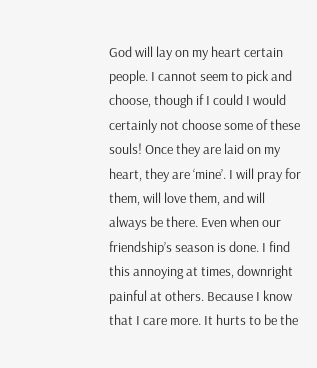God will lay on my heart certain people. I cannot seem to pick and choose, though if I could I would certainly not choose some of these souls! Once they are laid on my heart, they are ‘mine’. I will pray for them, will love them, and will always be there. Even when our friendship’s season is done. I find this annoying at times, downright painful at others. Because I know that I care more. It hurts to be the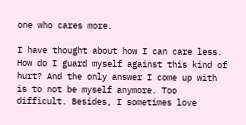one who cares more.

I have thought about how I can care less. How do I guard myself against this kind of hurt? And the only answer I come up with is to not be myself anymore. Too difficult. Besides, I sometimes love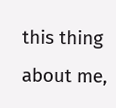this thing about me,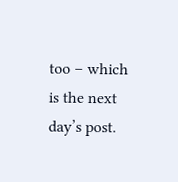too – which is the next day’s post.